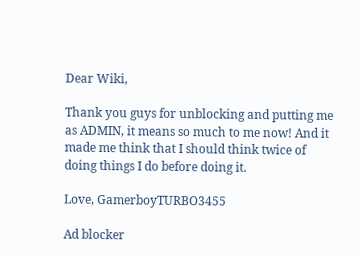Dear Wiki,

Thank you guys for unblocking and putting me as ADMIN, it means so much to me now! And it made me think that I should think twice of doing things I do before doing it.

Love, GamerboyTURBO3455

Ad blocker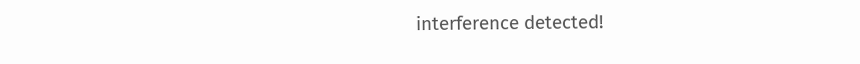interference detected!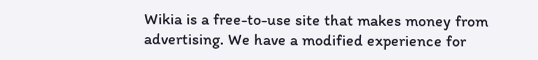Wikia is a free-to-use site that makes money from advertising. We have a modified experience for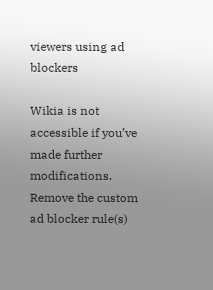viewers using ad blockers

Wikia is not accessible if you’ve made further modifications. Remove the custom ad blocker rule(s)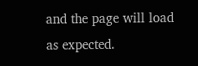and the page will load as expected.